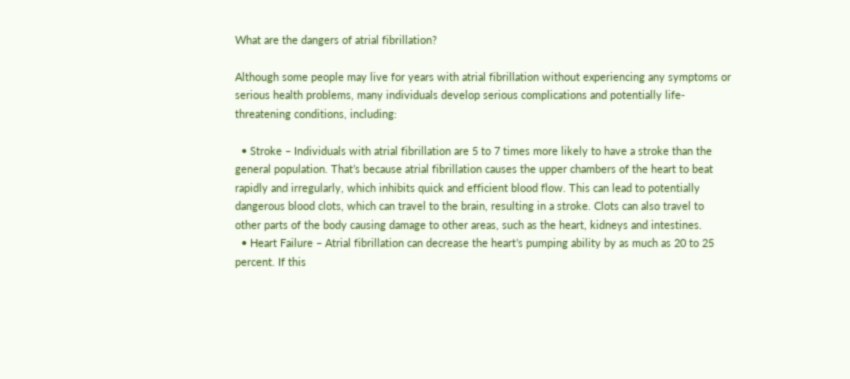What are the dangers of atrial fibrillation?

Although some people may live for years with atrial fibrillation without experiencing any symptoms or serious health problems, many individuals develop serious complications and potentially life-threatening conditions, including:

  • Stroke – Individuals with atrial fibrillation are 5 to 7 times more likely to have a stroke than the general population. That’s because atrial fibrillation causes the upper chambers of the heart to beat rapidly and irregularly, which inhibits quick and efficient blood flow. This can lead to potentially dangerous blood clots, which can travel to the brain, resulting in a stroke. Clots can also travel to other parts of the body causing damage to other areas, such as the heart, kidneys and intestines.
  • Heart Failure – Atrial fibrillation can decrease the heart’s pumping ability by as much as 20 to 25 percent. If this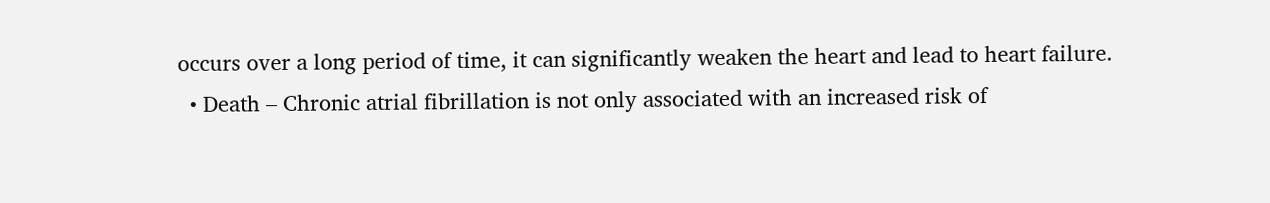occurs over a long period of time, it can significantly weaken the heart and lead to heart failure.
  • Death – Chronic atrial fibrillation is not only associated with an increased risk of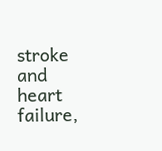stroke and heart failure,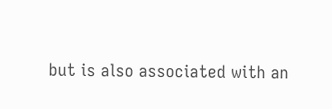but is also associated with an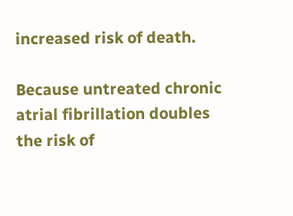increased risk of death.

Because untreated chronic atrial fibrillation doubles the risk of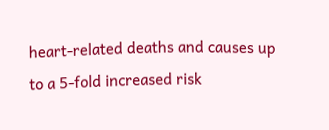heart-related deaths and causes up to a 5-fold increased risk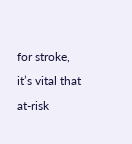for stroke, it’s vital that at-risk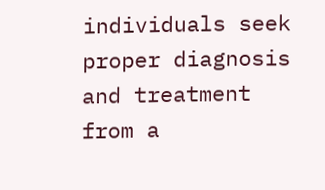individuals seek proper diagnosis and treatment from a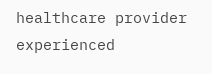healthcare provider experienced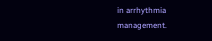in arrhythmia management.